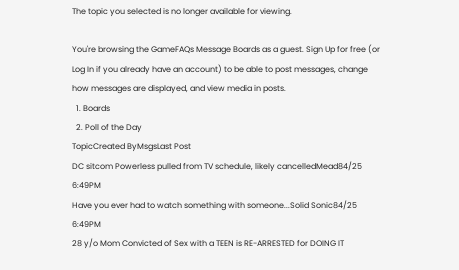The topic you selected is no longer available for viewing.

You're browsing the GameFAQs Message Boards as a guest. Sign Up for free (or Log In if you already have an account) to be able to post messages, change how messages are displayed, and view media in posts.
  1. Boards
  2. Poll of the Day
TopicCreated ByMsgsLast Post
DC sitcom Powerless pulled from TV schedule, likely cancelledMead84/25 6:49PM
Have you ever had to watch something with someone...Solid Sonic84/25 6:49PM
28 y/o Mom Convicted of Sex with a TEEN is RE-ARRESTED for DOING IT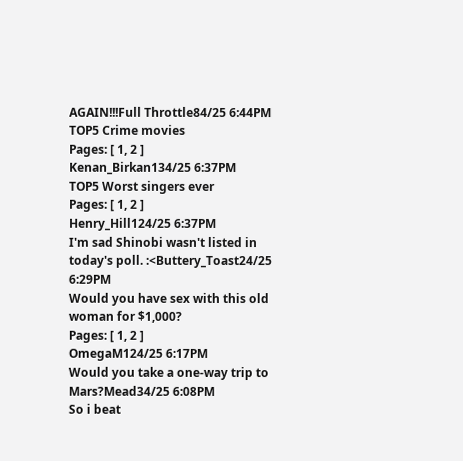AGAIN!!!Full Throttle84/25 6:44PM
TOP5 Crime movies
Pages: [ 1, 2 ]
Kenan_Birkan134/25 6:37PM
TOP5 Worst singers ever
Pages: [ 1, 2 ]
Henry_Hill124/25 6:37PM
I'm sad Shinobi wasn't listed in today's poll. :<Buttery_Toast24/25 6:29PM
Would you have sex with this old woman for $1,000?
Pages: [ 1, 2 ]
OmegaM124/25 6:17PM
Would you take a one-way trip to Mars?Mead34/25 6:08PM
So i beat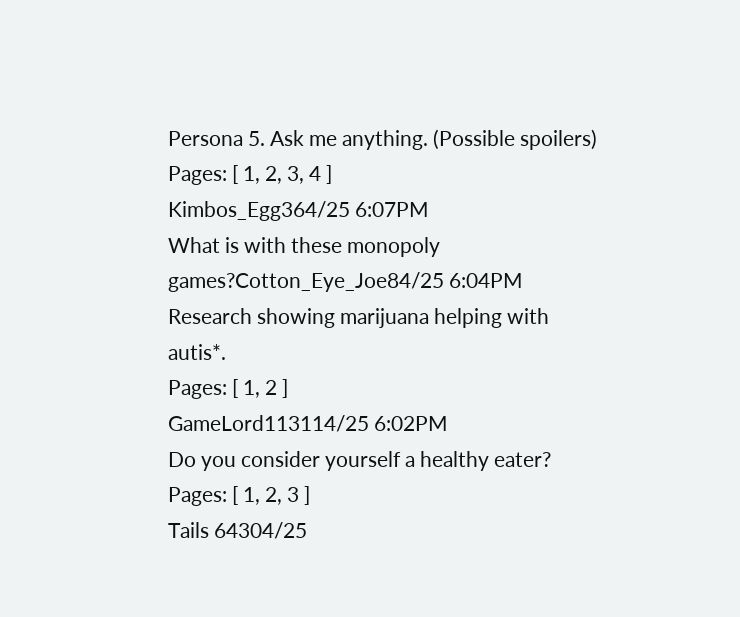Persona 5. Ask me anything. (Possible spoilers)
Pages: [ 1, 2, 3, 4 ]
Kimbos_Egg364/25 6:07PM
What is with these monopoly games?Cotton_Eye_Joe84/25 6:04PM
Research showing marijuana helping with autis*.
Pages: [ 1, 2 ]
GameLord113114/25 6:02PM
Do you consider yourself a healthy eater?
Pages: [ 1, 2, 3 ]
Tails 64304/25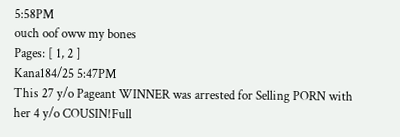5:58PM
ouch oof oww my bones
Pages: [ 1, 2 ]
Kana184/25 5:47PM
This 27 y/o Pageant WINNER was arrested for Selling PORN with her 4 y/o COUSIN!Full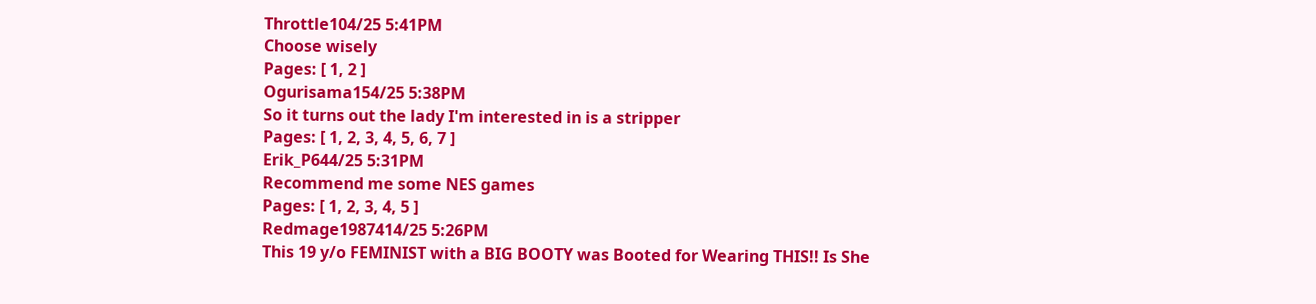Throttle104/25 5:41PM
Choose wisely
Pages: [ 1, 2 ]
Ogurisama154/25 5:38PM
So it turns out the lady I'm interested in is a stripper
Pages: [ 1, 2, 3, 4, 5, 6, 7 ]
Erik_P644/25 5:31PM
Recommend me some NES games
Pages: [ 1, 2, 3, 4, 5 ]
Redmage1987414/25 5:26PM
This 19 y/o FEMINIST with a BIG BOOTY was Booted for Wearing THIS!! Is She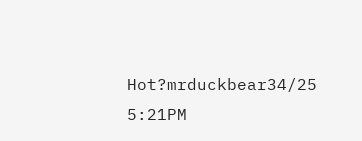Hot?mrduckbear34/25 5:21PM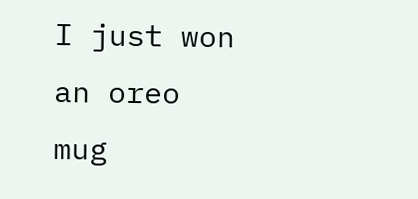I just won an oreo mug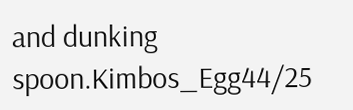and dunking spoon.Kimbos_Egg44/25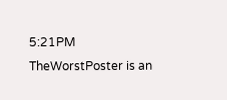5:21PM
TheWorstPoster is an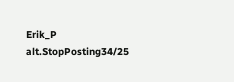Erik_P alt.StopPosting34/25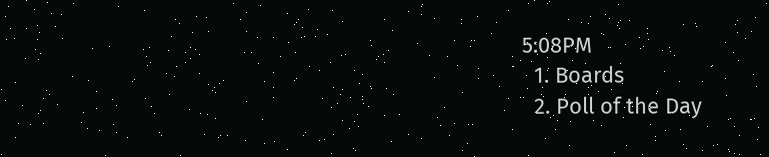5:08PM
  1. Boards
  2. Poll of the Day